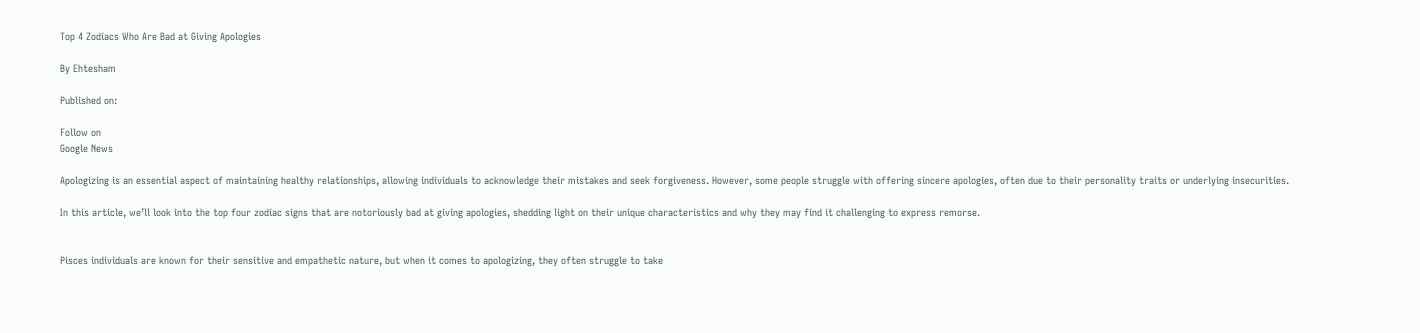Top 4 Zodiacs Who Are Bad at Giving Apologies

By Ehtesham

Published on:

Follow on
Google News

Apologizing is an essential aspect of maintaining healthy relationships, allowing individuals to acknowledge their mistakes and seek forgiveness. However, some people struggle with offering sincere apologies, often due to their personality traits or underlying insecurities.

In this article, we’ll look into the top four zodiac signs that are notoriously bad at giving apologies, shedding light on their unique characteristics and why they may find it challenging to express remorse.


Pisces individuals are known for their sensitive and empathetic nature, but when it comes to apologizing, they often struggle to take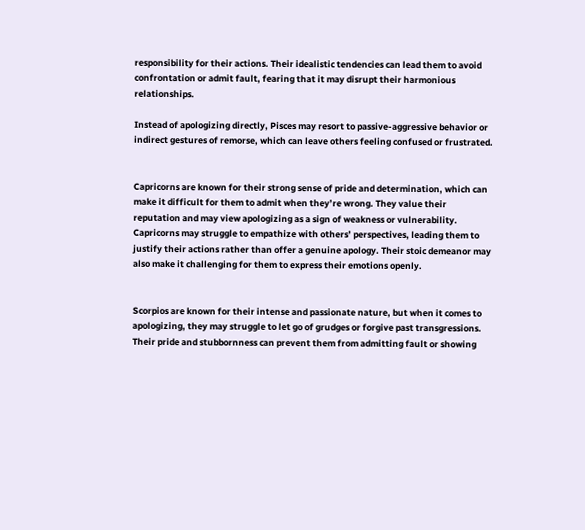responsibility for their actions. Their idealistic tendencies can lead them to avoid confrontation or admit fault, fearing that it may disrupt their harmonious relationships.

Instead of apologizing directly, Pisces may resort to passive-aggressive behavior or indirect gestures of remorse, which can leave others feeling confused or frustrated.


Capricorns are known for their strong sense of pride and determination, which can make it difficult for them to admit when they’re wrong. They value their reputation and may view apologizing as a sign of weakness or vulnerability. Capricorns may struggle to empathize with others’ perspectives, leading them to justify their actions rather than offer a genuine apology. Their stoic demeanor may also make it challenging for them to express their emotions openly.


Scorpios are known for their intense and passionate nature, but when it comes to apologizing, they may struggle to let go of grudges or forgive past transgressions. Their pride and stubbornness can prevent them from admitting fault or showing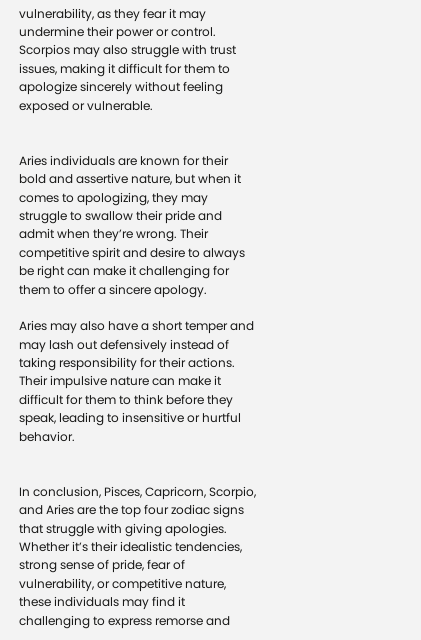vulnerability, as they fear it may undermine their power or control. Scorpios may also struggle with trust issues, making it difficult for them to apologize sincerely without feeling exposed or vulnerable.


Aries individuals are known for their bold and assertive nature, but when it comes to apologizing, they may struggle to swallow their pride and admit when they’re wrong. Their competitive spirit and desire to always be right can make it challenging for them to offer a sincere apology.

Aries may also have a short temper and may lash out defensively instead of taking responsibility for their actions. Their impulsive nature can make it difficult for them to think before they speak, leading to insensitive or hurtful behavior.


In conclusion, Pisces, Capricorn, Scorpio, and Aries are the top four zodiac signs that struggle with giving apologies. Whether it’s their idealistic tendencies, strong sense of pride, fear of vulnerability, or competitive nature, these individuals may find it challenging to express remorse and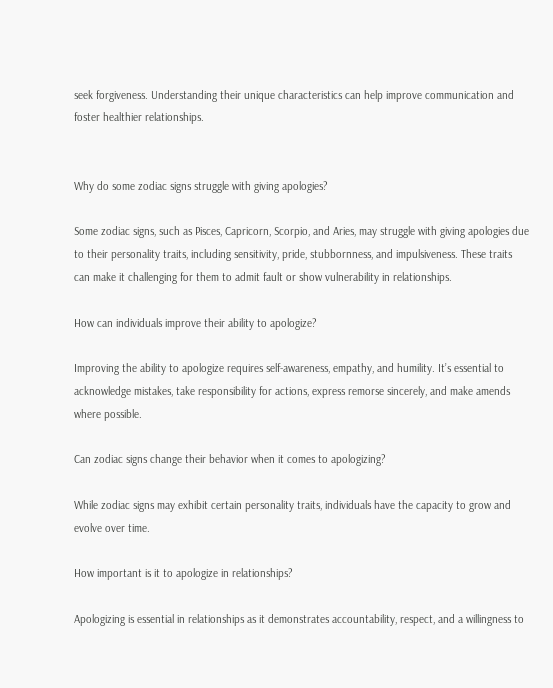seek forgiveness. Understanding their unique characteristics can help improve communication and foster healthier relationships.


Why do some zodiac signs struggle with giving apologies?

Some zodiac signs, such as Pisces, Capricorn, Scorpio, and Aries, may struggle with giving apologies due to their personality traits, including sensitivity, pride, stubbornness, and impulsiveness. These traits can make it challenging for them to admit fault or show vulnerability in relationships.

How can individuals improve their ability to apologize?

Improving the ability to apologize requires self-awareness, empathy, and humility. It’s essential to acknowledge mistakes, take responsibility for actions, express remorse sincerely, and make amends where possible.

Can zodiac signs change their behavior when it comes to apologizing?

While zodiac signs may exhibit certain personality traits, individuals have the capacity to grow and evolve over time.

How important is it to apologize in relationships?

Apologizing is essential in relationships as it demonstrates accountability, respect, and a willingness to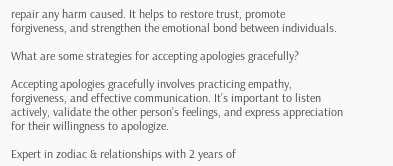repair any harm caused. It helps to restore trust, promote forgiveness, and strengthen the emotional bond between individuals.

What are some strategies for accepting apologies gracefully?

Accepting apologies gracefully involves practicing empathy, forgiveness, and effective communication. It’s important to listen actively, validate the other person’s feelings, and express appreciation for their willingness to apologize.

Expert in zodiac & relationships with 2 years of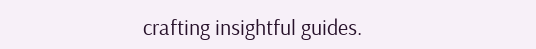crafting insightful guides.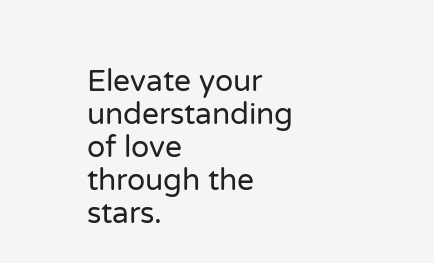Elevate your understanding of love through the stars.